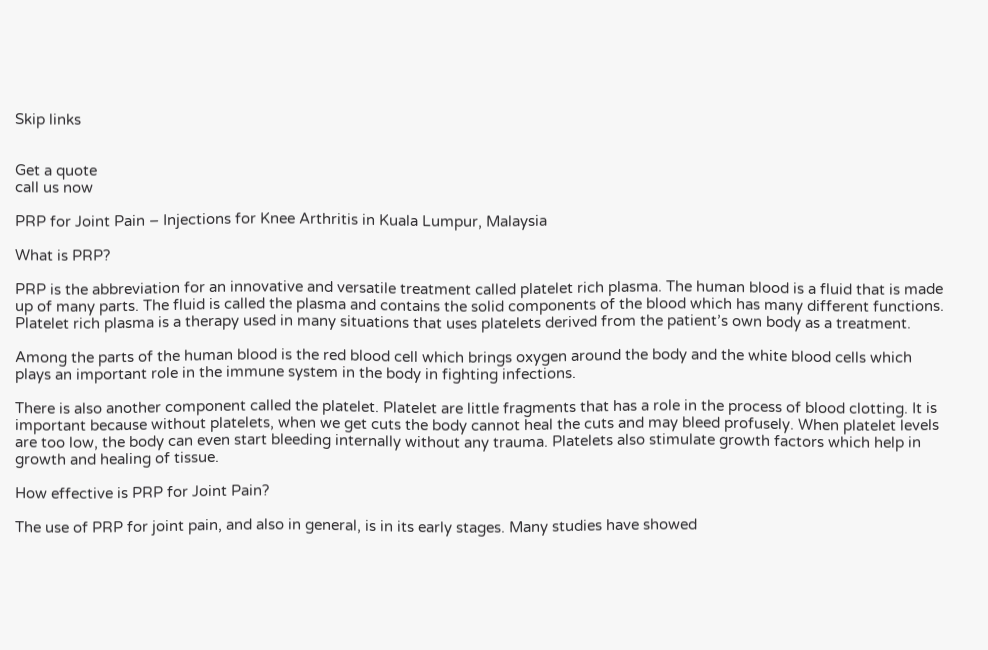Skip links


Get a quote
call us now

PRP for Joint Pain – Injections for Knee Arthritis in Kuala Lumpur, Malaysia

What is PRP?

PRP is the abbreviation for an innovative and versatile treatment called platelet rich plasma. The human blood is a fluid that is made up of many parts. The fluid is called the plasma and contains the solid components of the blood which has many different functions. Platelet rich plasma is a therapy used in many situations that uses platelets derived from the patient’s own body as a treatment.

Among the parts of the human blood is the red blood cell which brings oxygen around the body and the white blood cells which plays an important role in the immune system in the body in fighting infections.

There is also another component called the platelet. Platelet are little fragments that has a role in the process of blood clotting. It is important because without platelets, when we get cuts the body cannot heal the cuts and may bleed profusely. When platelet levels are too low, the body can even start bleeding internally without any trauma. Platelets also stimulate growth factors which help in growth and healing of tissue.

How effective is PRP for Joint Pain?

The use of PRP for joint pain, and also in general, is in its early stages. Many studies have showed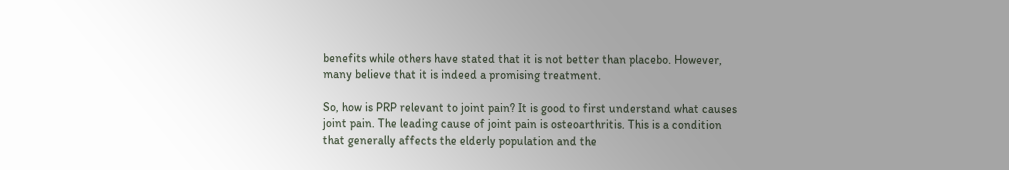benefits while others have stated that it is not better than placebo. However, many believe that it is indeed a promising treatment.

So, how is PRP relevant to joint pain? It is good to first understand what causes joint pain. The leading cause of joint pain is osteoarthritis. This is a condition that generally affects the elderly population and the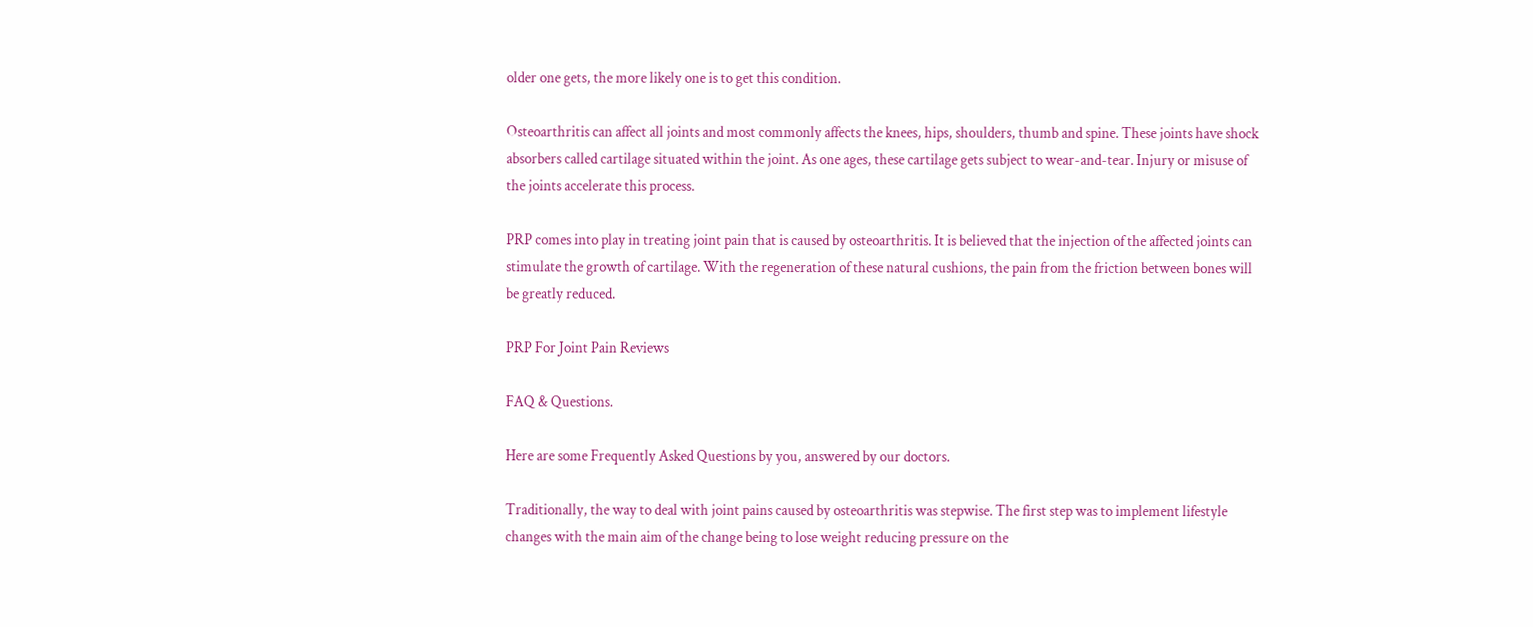older one gets, the more likely one is to get this condition.

Osteoarthritis can affect all joints and most commonly affects the knees, hips, shoulders, thumb and spine. These joints have shock absorbers called cartilage situated within the joint. As one ages, these cartilage gets subject to wear-and-tear. Injury or misuse of the joints accelerate this process.

PRP comes into play in treating joint pain that is caused by osteoarthritis. It is believed that the injection of the affected joints can stimulate the growth of cartilage. With the regeneration of these natural cushions, the pain from the friction between bones will be greatly reduced.

PRP For Joint Pain Reviews

FAQ & Questions.

Here are some Frequently Asked Questions by you, answered by our doctors.

Traditionally, the way to deal with joint pains caused by osteoarthritis was stepwise. The first step was to implement lifestyle changes with the main aim of the change being to lose weight reducing pressure on the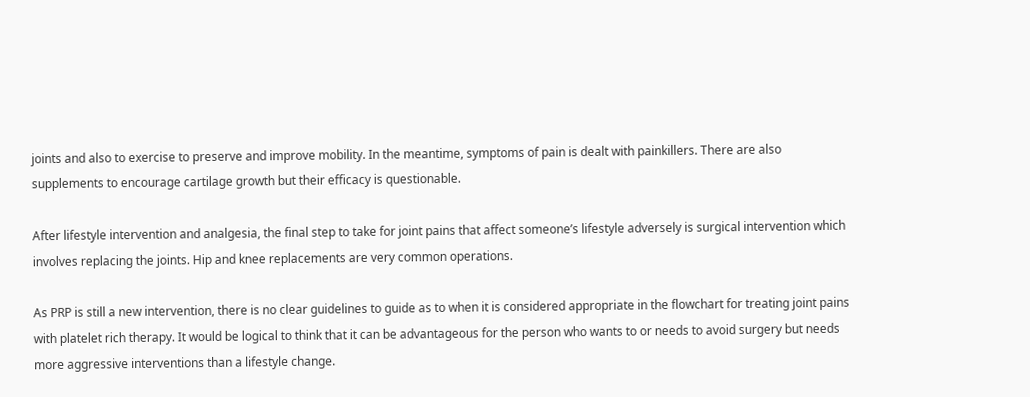joints and also to exercise to preserve and improve mobility. In the meantime, symptoms of pain is dealt with painkillers. There are also supplements to encourage cartilage growth but their efficacy is questionable.

After lifestyle intervention and analgesia, the final step to take for joint pains that affect someone’s lifestyle adversely is surgical intervention which involves replacing the joints. Hip and knee replacements are very common operations.

As PRP is still a new intervention, there is no clear guidelines to guide as to when it is considered appropriate in the flowchart for treating joint pains with platelet rich therapy. It would be logical to think that it can be advantageous for the person who wants to or needs to avoid surgery but needs more aggressive interventions than a lifestyle change.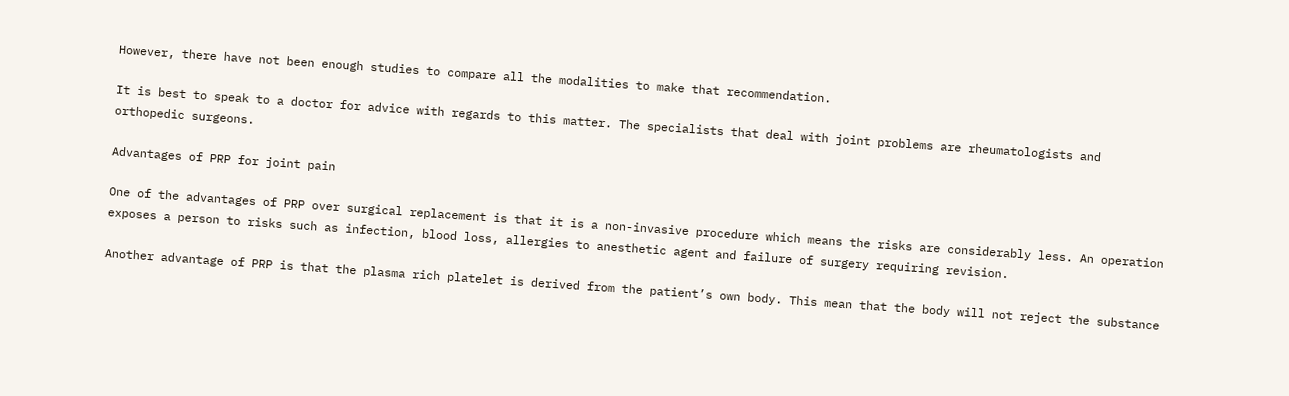However, there have not been enough studies to compare all the modalities to make that recommendation.

It is best to speak to a doctor for advice with regards to this matter. The specialists that deal with joint problems are rheumatologists and orthopedic surgeons.

Advantages of PRP for joint pain

One of the advantages of PRP over surgical replacement is that it is a non-invasive procedure which means the risks are considerably less. An operation exposes a person to risks such as infection, blood loss, allergies to anesthetic agent and failure of surgery requiring revision.

Another advantage of PRP is that the plasma rich platelet is derived from the patient’s own body. This mean that the body will not reject the substance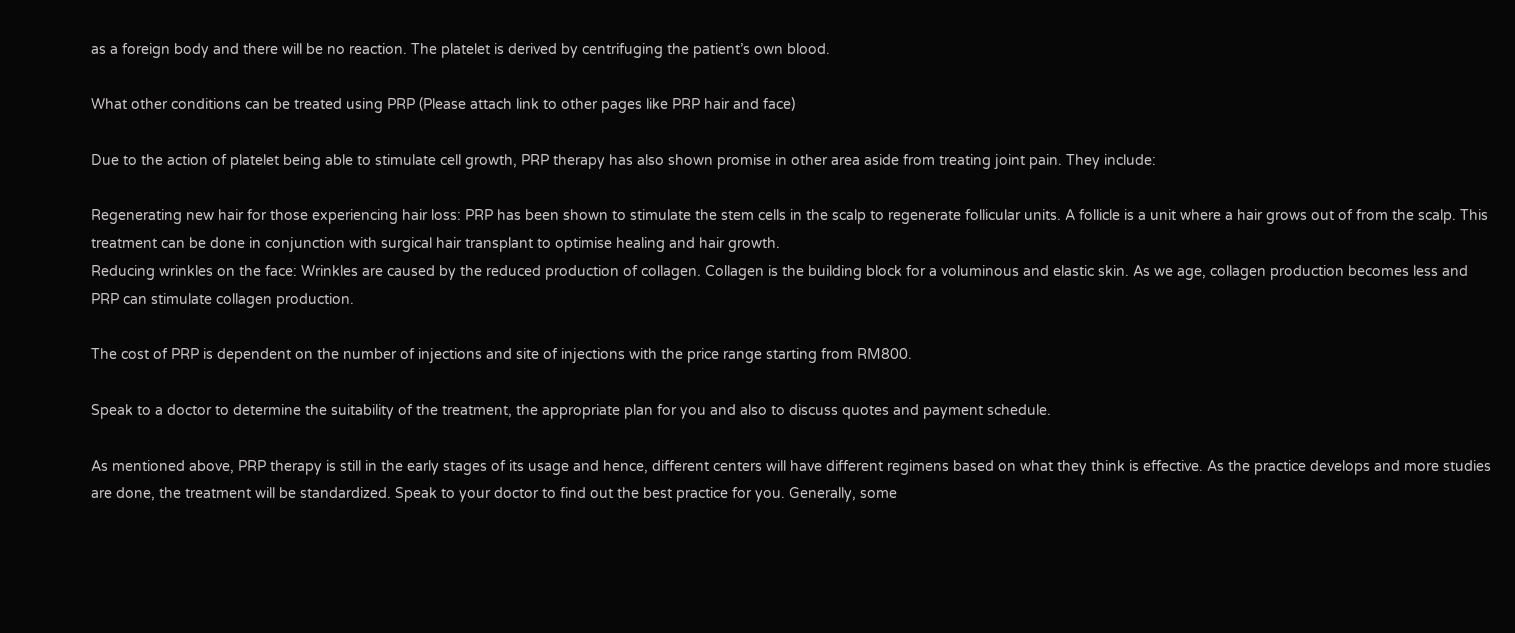as a foreign body and there will be no reaction. The platelet is derived by centrifuging the patient’s own blood.

What other conditions can be treated using PRP (Please attach link to other pages like PRP hair and face)

Due to the action of platelet being able to stimulate cell growth, PRP therapy has also shown promise in other area aside from treating joint pain. They include:

Regenerating new hair for those experiencing hair loss: PRP has been shown to stimulate the stem cells in the scalp to regenerate follicular units. A follicle is a unit where a hair grows out of from the scalp. This treatment can be done in conjunction with surgical hair transplant to optimise healing and hair growth.
Reducing wrinkles on the face: Wrinkles are caused by the reduced production of collagen. Collagen is the building block for a voluminous and elastic skin. As we age, collagen production becomes less and PRP can stimulate collagen production.

The cost of PRP is dependent on the number of injections and site of injections with the price range starting from RM800.

Speak to a doctor to determine the suitability of the treatment, the appropriate plan for you and also to discuss quotes and payment schedule.

As mentioned above, PRP therapy is still in the early stages of its usage and hence, different centers will have different regimens based on what they think is effective. As the practice develops and more studies are done, the treatment will be standardized. Speak to your doctor to find out the best practice for you. Generally, some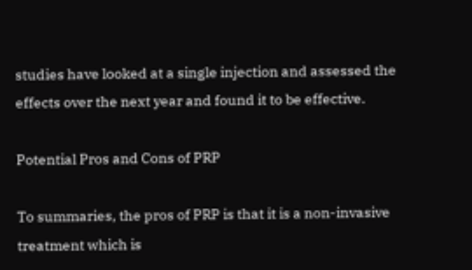studies have looked at a single injection and assessed the effects over the next year and found it to be effective.

Potential Pros and Cons of PRP

To summaries, the pros of PRP is that it is a non-invasive treatment which is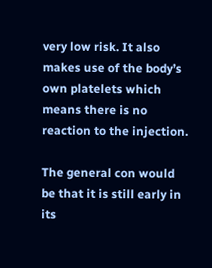very low risk. It also makes use of the body’s own platelets which means there is no reaction to the injection.

The general con would be that it is still early in its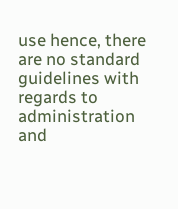use hence, there are no standard guidelines with regards to administration and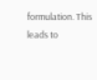formulation. This leads to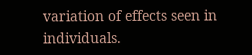variation of effects seen in individuals.